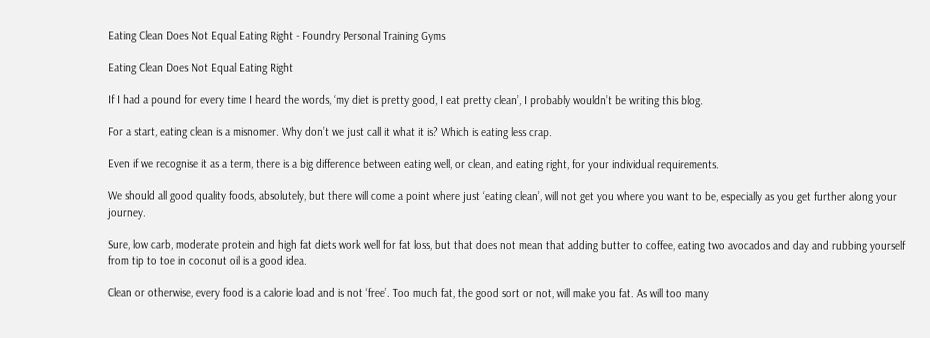Eating Clean Does Not Equal Eating Right - Foundry Personal Training Gyms

Eating Clean Does Not Equal Eating Right

If I had a pound for every time I heard the words, ‘my diet is pretty good, I eat pretty clean’, I probably wouldn’t be writing this blog.

For a start, eating clean is a misnomer. Why don’t we just call it what it is? Which is eating less crap.

Even if we recognise it as a term, there is a big difference between eating well, or clean, and eating right, for your individual requirements.

We should all good quality foods, absolutely, but there will come a point where just ‘eating clean’, will not get you where you want to be, especially as you get further along your journey.

Sure, low carb, moderate protein and high fat diets work well for fat loss, but that does not mean that adding butter to coffee, eating two avocados and day and rubbing yourself from tip to toe in coconut oil is a good idea.

Clean or otherwise, every food is a calorie load and is not ‘free’. Too much fat, the good sort or not, will make you fat. As will too many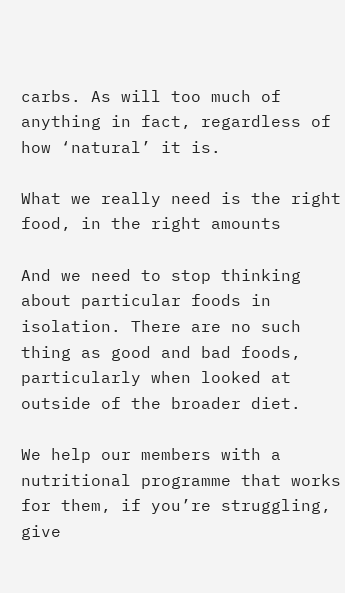carbs. As will too much of anything in fact, regardless of how ‘natural’ it is.

What we really need is the right food, in the right amounts

And we need to stop thinking about particular foods in isolation. There are no such thing as good and bad foods, particularly when looked at outside of the broader diet.

We help our members with a nutritional programme that works for them, if you’re struggling, give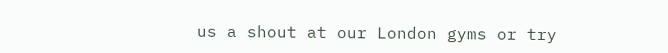us a shout at our London gyms or try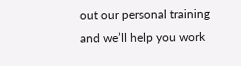out our personal training and we’ll help you work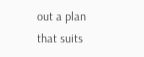out a plan that suits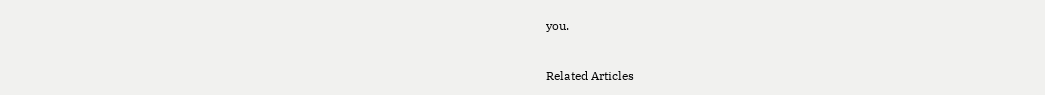you.


Related Articles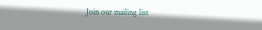Join our mailing list